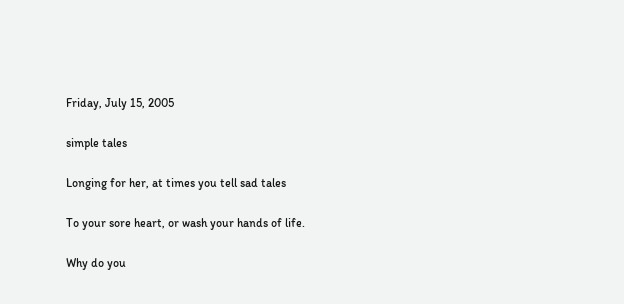Friday, July 15, 2005

simple tales

Longing for her, at times you tell sad tales

To your sore heart, or wash your hands of life.

Why do you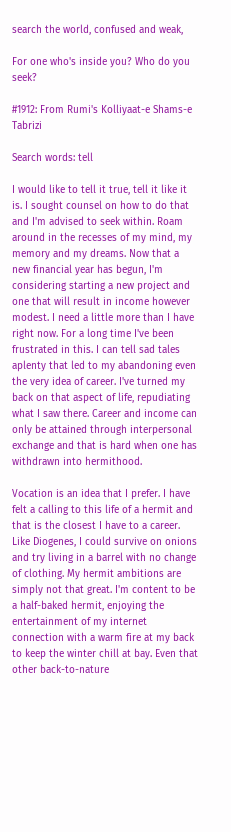search the world, confused and weak,

For one who's inside you? Who do you seek?

#1912: From Rumi's Kolliyaat-e Shams-e Tabrizi

Search words: tell

I would like to tell it true, tell it like it is. I sought counsel on how to do that and I'm advised to seek within. Roam around in the recesses of my mind, my memory and my dreams. Now that a new financial year has begun, I'm considering starting a new project and one that will result in income however modest. I need a little more than I have right now. For a long time I've been frustrated in this. I can tell sad tales aplenty that led to my abandoning even the very idea of career. I've turned my back on that aspect of life, repudiating what I saw there. Career and income can only be attained through interpersonal exchange and that is hard when one has withdrawn into hermithood.

Vocation is an idea that I prefer. I have felt a calling to this life of a hermit and that is the closest I have to a career. Like Diogenes, I could survive on onions and try living in a barrel with no change of clothing. My hermit ambitions are simply not that great. I'm content to be a half-baked hermit, enjoying the entertainment of my internet connection with a warm fire at my back to keep the winter chill at bay. Even that other back-to-nature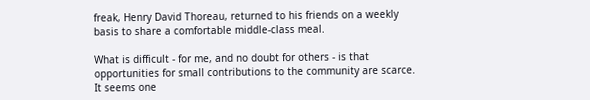freak, Henry David Thoreau, returned to his friends on a weekly basis to share a comfortable middle-class meal.

What is difficult - for me, and no doubt for others - is that opportunities for small contributions to the community are scarce. It seems one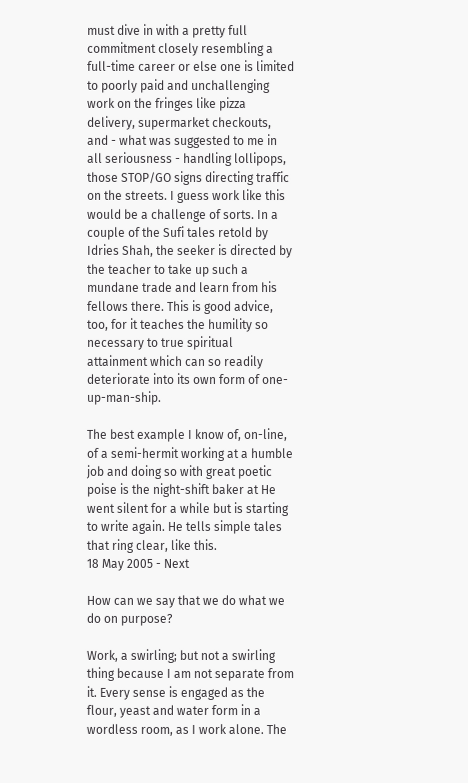must dive in with a pretty full commitment closely resembling a full-time career or else one is limited to poorly paid and unchallenging work on the fringes like pizza delivery, supermarket checkouts, and - what was suggested to me in all seriousness - handling lollipops, those STOP/GO signs directing traffic on the streets. I guess work like this would be a challenge of sorts. In a couple of the Sufi tales retold by Idries Shah, the seeker is directed by the teacher to take up such a mundane trade and learn from his fellows there. This is good advice, too, for it teaches the humility so necessary to true spiritual attainment which can so readily deteriorate into its own form of one-up-man-ship.

The best example I know of, on-line, of a semi-hermit working at a humble job and doing so with great poetic poise is the night-shift baker at He went silent for a while but is starting to write again. He tells simple tales that ring clear, like this.
18 May 2005 - Next

How can we say that we do what we do on purpose?

Work, a swirling; but not a swirling thing because I am not separate from it. Every sense is engaged as the flour, yeast and water form in a wordless room, as I work alone. The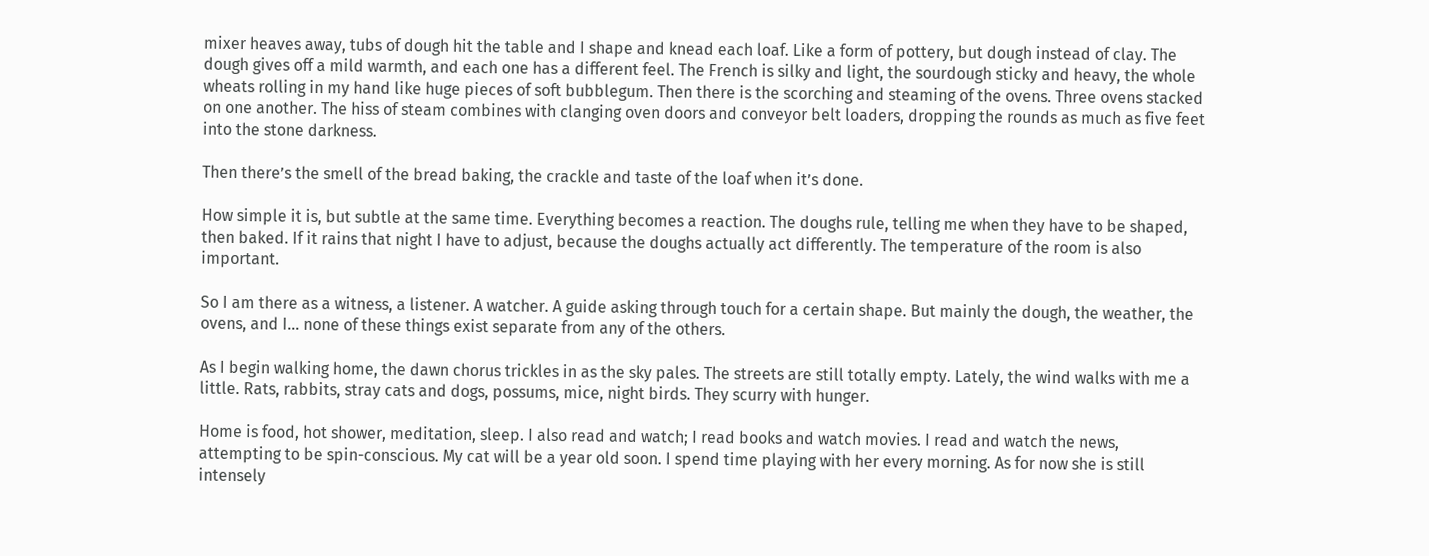mixer heaves away, tubs of dough hit the table and I shape and knead each loaf. Like a form of pottery, but dough instead of clay. The dough gives off a mild warmth, and each one has a different feel. The French is silky and light, the sourdough sticky and heavy, the whole wheats rolling in my hand like huge pieces of soft bubblegum. Then there is the scorching and steaming of the ovens. Three ovens stacked on one another. The hiss of steam combines with clanging oven doors and conveyor belt loaders, dropping the rounds as much as five feet into the stone darkness.

Then there’s the smell of the bread baking, the crackle and taste of the loaf when it’s done.

How simple it is, but subtle at the same time. Everything becomes a reaction. The doughs rule, telling me when they have to be shaped, then baked. If it rains that night I have to adjust, because the doughs actually act differently. The temperature of the room is also important.

So I am there as a witness, a listener. A watcher. A guide asking through touch for a certain shape. But mainly the dough, the weather, the ovens, and I… none of these things exist separate from any of the others.

As I begin walking home, the dawn chorus trickles in as the sky pales. The streets are still totally empty. Lately, the wind walks with me a little. Rats, rabbits, stray cats and dogs, possums, mice, night birds. They scurry with hunger.

Home is food, hot shower, meditation, sleep. I also read and watch; I read books and watch movies. I read and watch the news, attempting to be spin-conscious. My cat will be a year old soon. I spend time playing with her every morning. As for now she is still intensely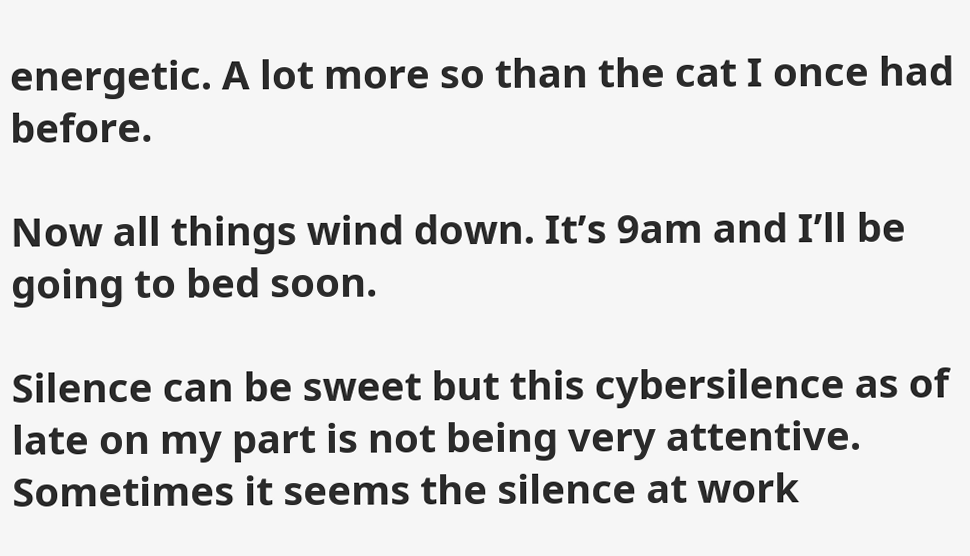energetic. A lot more so than the cat I once had before.

Now all things wind down. It’s 9am and I’ll be going to bed soon.

Silence can be sweet but this cybersilence as of late on my part is not being very attentive. Sometimes it seems the silence at work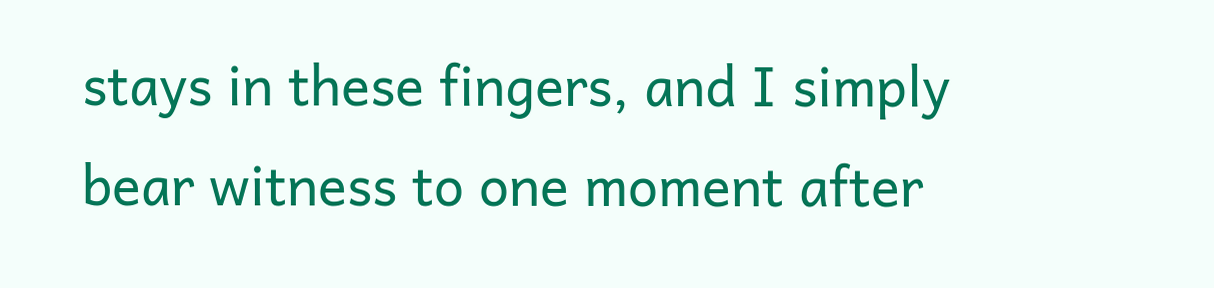stays in these fingers, and I simply bear witness to one moment after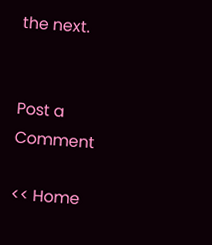the next.


Post a Comment

<< Home